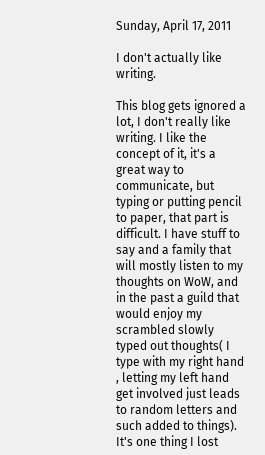Sunday, April 17, 2011

I don't actually like writing.

This blog gets ignored a lot, I don't really like writing. I like the concept of it, it's a great way to communicate, but typing or putting pencil to paper, that part is difficult. I have stuff to say and a family that will mostly listen to my thoughts on WoW, and in the past a guild that would enjoy my scrambled slowly typed out thoughts( I type with my right hand , letting my left hand get involved just leads to random letters and such added to things). It's one thing I lost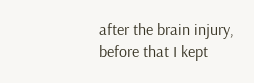after the brain injury, before that I kept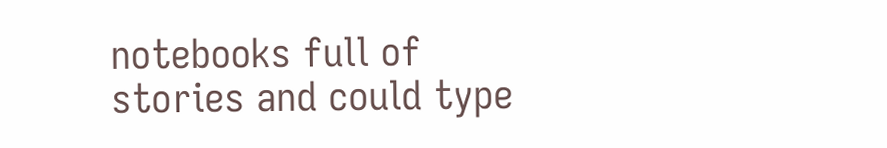notebooks full of stories and could type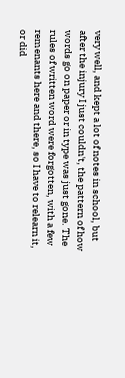very well, and kept a lot of notes in school, but after the injury I just couldn't, the pattern of how words go on paper or in type was just gone. The rules of written word were forgotten, with a few remenants here and there, so I have to relearn it, or did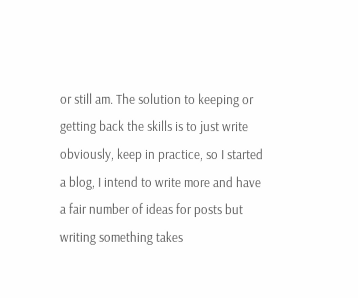or still am. The solution to keeping or getting back the skills is to just write obviously, keep in practice, so I started a blog, I intend to write more and have a fair number of ideas for posts but writing something takes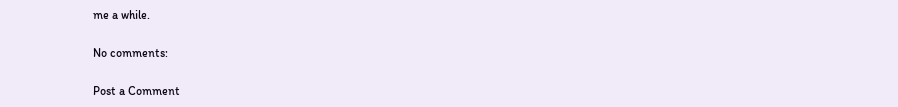me a while.

No comments:

Post a Comment